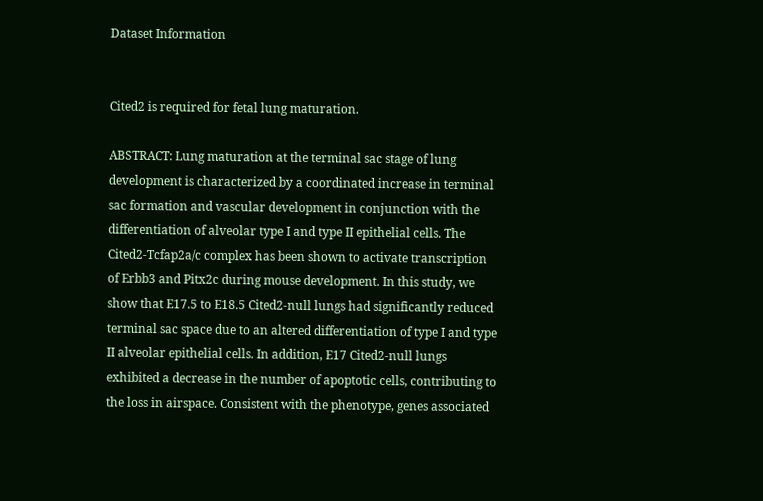Dataset Information


Cited2 is required for fetal lung maturation.

ABSTRACT: Lung maturation at the terminal sac stage of lung development is characterized by a coordinated increase in terminal sac formation and vascular development in conjunction with the differentiation of alveolar type I and type II epithelial cells. The Cited2-Tcfap2a/c complex has been shown to activate transcription of Erbb3 and Pitx2c during mouse development. In this study, we show that E17.5 to E18.5 Cited2-null lungs had significantly reduced terminal sac space due to an altered differentiation of type I and type II alveolar epithelial cells. In addition, E17 Cited2-null lungs exhibited a decrease in the number of apoptotic cells, contributing to the loss in airspace. Consistent with the phenotype, genes associated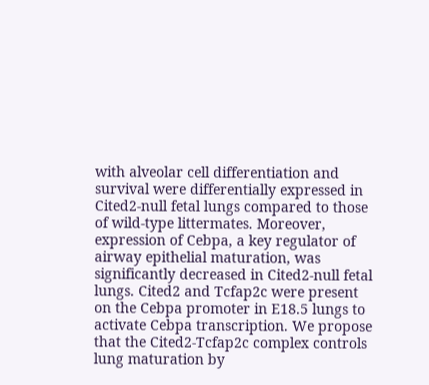with alveolar cell differentiation and survival were differentially expressed in Cited2-null fetal lungs compared to those of wild-type littermates. Moreover, expression of Cebpa, a key regulator of airway epithelial maturation, was significantly decreased in Cited2-null fetal lungs. Cited2 and Tcfap2c were present on the Cebpa promoter in E18.5 lungs to activate Cebpa transcription. We propose that the Cited2-Tcfap2c complex controls lung maturation by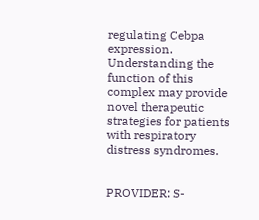regulating Cebpa expression. Understanding the function of this complex may provide novel therapeutic strategies for patients with respiratory distress syndromes.


PROVIDER: S-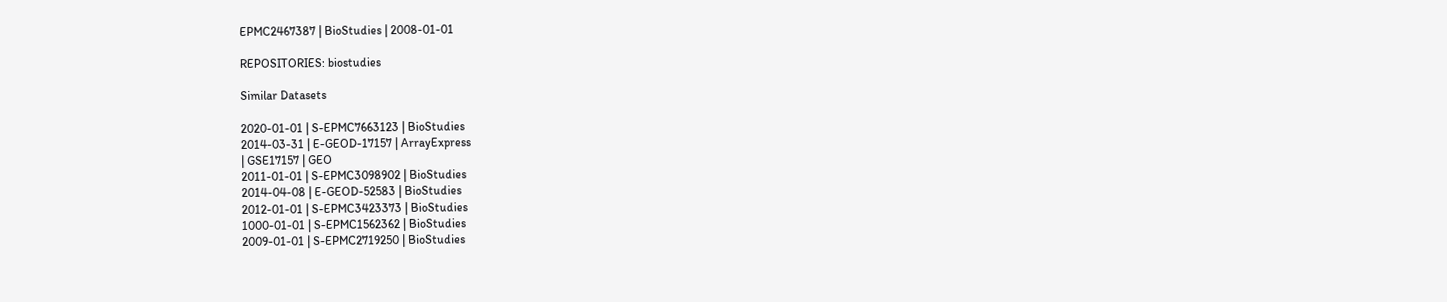EPMC2467387 | BioStudies | 2008-01-01

REPOSITORIES: biostudies

Similar Datasets

2020-01-01 | S-EPMC7663123 | BioStudies
2014-03-31 | E-GEOD-17157 | ArrayExpress
| GSE17157 | GEO
2011-01-01 | S-EPMC3098902 | BioStudies
2014-04-08 | E-GEOD-52583 | BioStudies
2012-01-01 | S-EPMC3423373 | BioStudies
1000-01-01 | S-EPMC1562362 | BioStudies
2009-01-01 | S-EPMC2719250 | BioStudies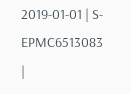2019-01-01 | S-EPMC6513083 |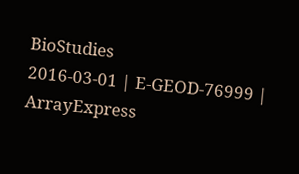BioStudies
2016-03-01 | E-GEOD-76999 | ArrayExpress